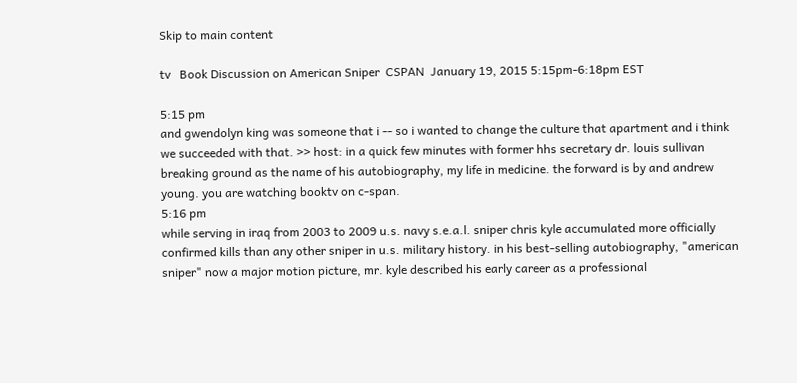Skip to main content

tv   Book Discussion on American Sniper  CSPAN  January 19, 2015 5:15pm-6:18pm EST

5:15 pm
and gwendolyn king was someone that i -- so i wanted to change the culture that apartment and i think we succeeded with that. >> host: in a quick few minutes with former hhs secretary dr. louis sullivan breaking ground as the name of his autobiography, my life in medicine. the forward is by and andrew young. you are watching booktv on c-span.
5:16 pm
while serving in iraq from 2003 to 2009 u.s. navy s.e.a.l. sniper chris kyle accumulated more officially confirmed kills than any other sniper in u.s. military history. in his best-selling autobiography, "american sniper" now a major motion picture, mr. kyle described his early career as a professional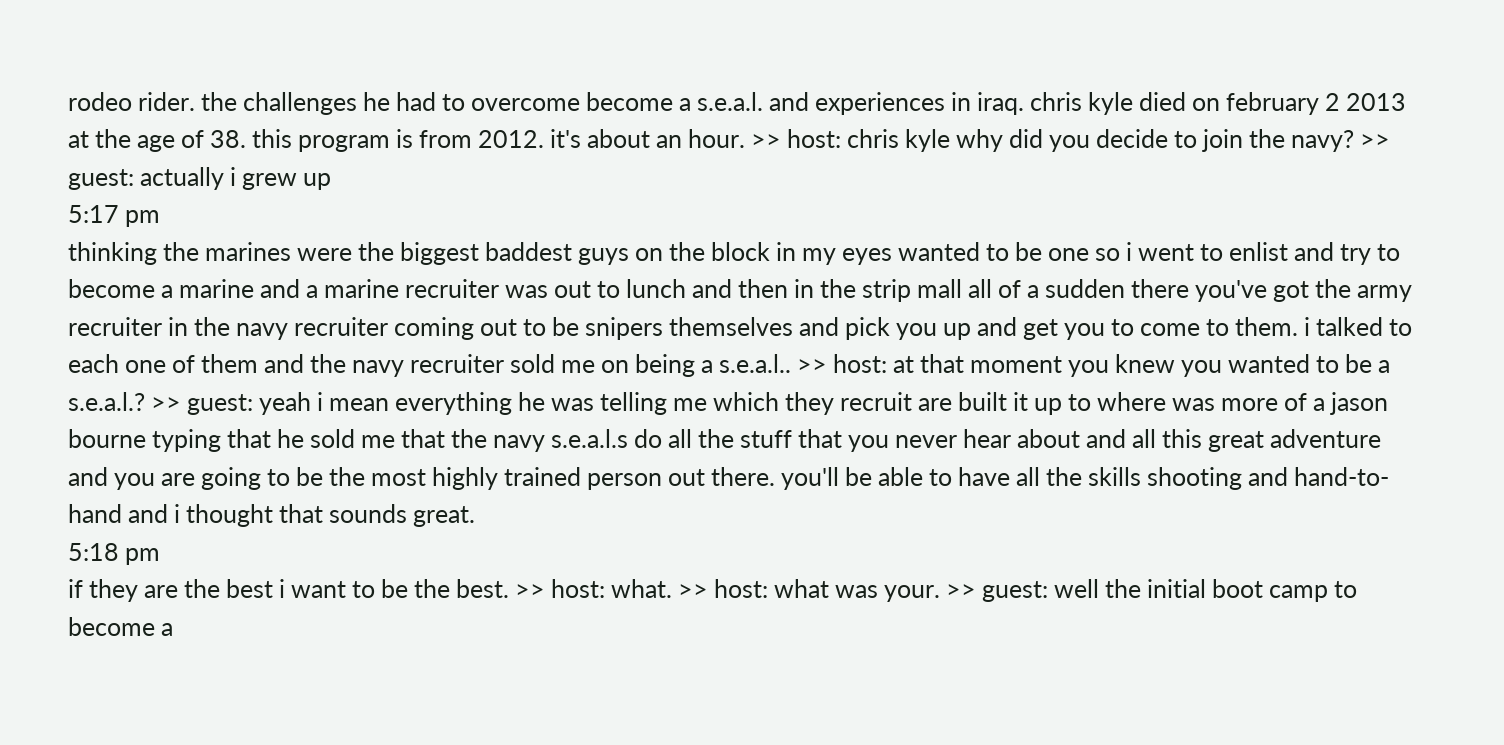rodeo rider. the challenges he had to overcome become a s.e.a.l. and experiences in iraq. chris kyle died on february 2 2013 at the age of 38. this program is from 2012. it's about an hour. >> host: chris kyle why did you decide to join the navy? >> guest: actually i grew up
5:17 pm
thinking the marines were the biggest baddest guys on the block in my eyes wanted to be one so i went to enlist and try to become a marine and a marine recruiter was out to lunch and then in the strip mall all of a sudden there you've got the army recruiter in the navy recruiter coming out to be snipers themselves and pick you up and get you to come to them. i talked to each one of them and the navy recruiter sold me on being a s.e.a.l.. >> host: at that moment you knew you wanted to be a s.e.a.l.? >> guest: yeah i mean everything he was telling me which they recruit are built it up to where was more of a jason bourne typing that he sold me that the navy s.e.a.l.s do all the stuff that you never hear about and all this great adventure and you are going to be the most highly trained person out there. you'll be able to have all the skills shooting and hand-to-hand and i thought that sounds great.
5:18 pm
if they are the best i want to be the best. >> host: what. >> host: what was your. >> guest: well the initial boot camp to become a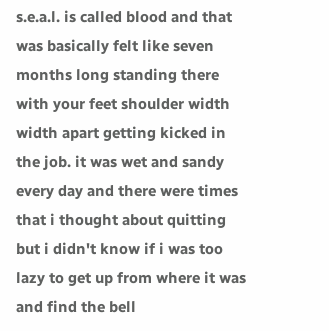s.e.a.l. is called blood and that was basically felt like seven months long standing there with your feet shoulder width width apart getting kicked in the job. it was wet and sandy every day and there were times that i thought about quitting but i didn't know if i was too lazy to get up from where it was and find the bell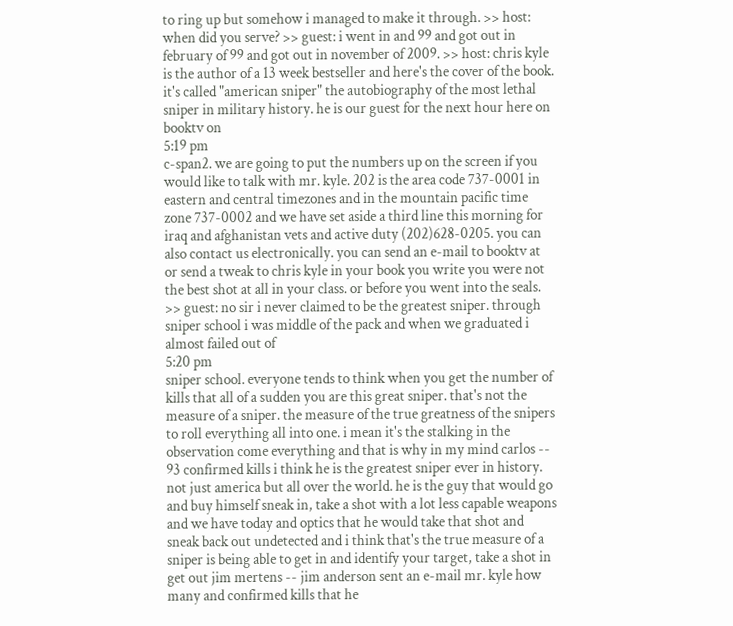to ring up but somehow i managed to make it through. >> host: when did you serve? >> guest: i went in and 99 and got out in february of 99 and got out in november of 2009. >> host: chris kyle is the author of a 13 week bestseller and here's the cover of the book. it's called "american sniper" the autobiography of the most lethal sniper in military history. he is our guest for the next hour here on booktv on
5:19 pm
c-span2. we are going to put the numbers up on the screen if you would like to talk with mr. kyle. 202 is the area code 737-0001 in eastern and central timezones and in the mountain pacific time zone 737-0002 and we have set aside a third line this morning for iraq and afghanistan vets and active duty (202)628-0205. you can also contact us electronically. you can send an e-mail to booktv at or send a tweak to chris kyle in your book you write you were not the best shot at all in your class. or before you went into the seals. >> guest: no sir i never claimed to be the greatest sniper. through sniper school i was middle of the pack and when we graduated i almost failed out of
5:20 pm
sniper school. everyone tends to think when you get the number of kills that all of a sudden you are this great sniper. that's not the measure of a sniper. the measure of the true greatness of the snipers to roll everything all into one. i mean it's the stalking in the observation come everything and that is why in my mind carlos -- 93 confirmed kills i think he is the greatest sniper ever in history. not just america but all over the world. he is the guy that would go and buy himself sneak in, take a shot with a lot less capable weapons and we have today and optics that he would take that shot and sneak back out undetected and i think that's the true measure of a sniper is being able to get in and identify your target, take a shot in get out jim mertens -- jim anderson sent an e-mail mr. kyle how many and confirmed kills that he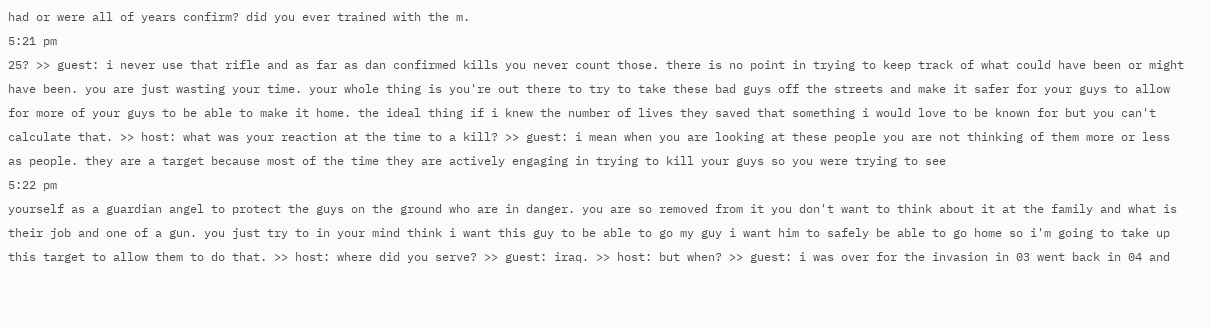had or were all of years confirm? did you ever trained with the m.
5:21 pm
25? >> guest: i never use that rifle and as far as dan confirmed kills you never count those. there is no point in trying to keep track of what could have been or might have been. you are just wasting your time. your whole thing is you're out there to try to take these bad guys off the streets and make it safer for your guys to allow for more of your guys to be able to make it home. the ideal thing if i knew the number of lives they saved that something i would love to be known for but you can't calculate that. >> host: what was your reaction at the time to a kill? >> guest: i mean when you are looking at these people you are not thinking of them more or less as people. they are a target because most of the time they are actively engaging in trying to kill your guys so you were trying to see
5:22 pm
yourself as a guardian angel to protect the guys on the ground who are in danger. you are so removed from it you don't want to think about it at the family and what is their job and one of a gun. you just try to in your mind think i want this guy to be able to go my guy i want him to safely be able to go home so i'm going to take up this target to allow them to do that. >> host: where did you serve? >> guest: iraq. >> host: but when? >> guest: i was over for the invasion in 03 went back in 04 and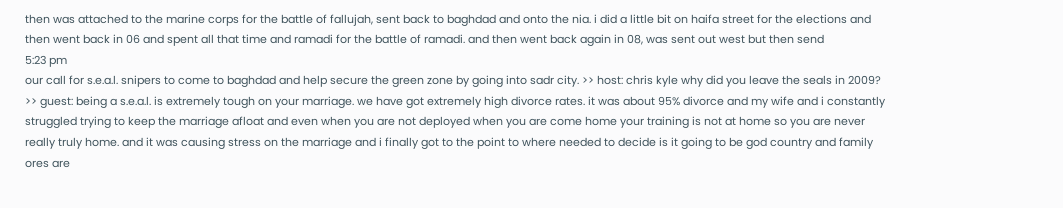then was attached to the marine corps for the battle of fallujah, sent back to baghdad and onto the nia. i did a little bit on haifa street for the elections and then went back in 06 and spent all that time and ramadi for the battle of ramadi. and then went back again in 08, was sent out west but then send
5:23 pm
our call for s.e.a.l. snipers to come to baghdad and help secure the green zone by going into sadr city. >> host: chris kyle why did you leave the seals in 2009? >> guest: being a s.e.a.l. is extremely tough on your marriage. we have got extremely high divorce rates. it was about 95% divorce and my wife and i constantly struggled trying to keep the marriage afloat and even when you are not deployed when you are come home your training is not at home so you are never really truly home. and it was causing stress on the marriage and i finally got to the point to where needed to decide is it going to be god country and family ores are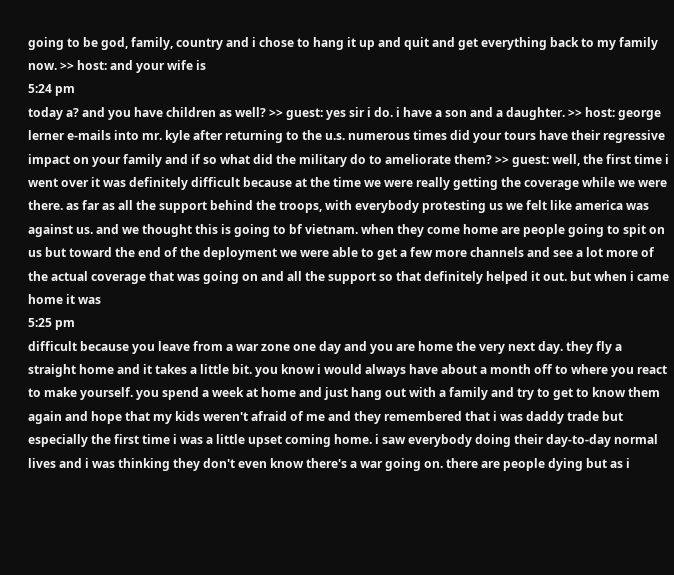going to be god, family, country and i chose to hang it up and quit and get everything back to my family now. >> host: and your wife is
5:24 pm
today a? and you have children as well? >> guest: yes sir i do. i have a son and a daughter. >> host: george lerner e-mails into mr. kyle after returning to the u.s. numerous times did your tours have their regressive impact on your family and if so what did the military do to ameliorate them? >> guest: well, the first time i went over it was definitely difficult because at the time we were really getting the coverage while we were there. as far as all the support behind the troops, with everybody protesting us we felt like america was against us. and we thought this is going to bf vietnam. when they come home are people going to spit on us but toward the end of the deployment we were able to get a few more channels and see a lot more of the actual coverage that was going on and all the support so that definitely helped it out. but when i came home it was
5:25 pm
difficult because you leave from a war zone one day and you are home the very next day. they fly a straight home and it takes a little bit. you know i would always have about a month off to where you react to make yourself. you spend a week at home and just hang out with a family and try to get to know them again and hope that my kids weren't afraid of me and they remembered that i was daddy trade but especially the first time i was a little upset coming home. i saw everybody doing their day-to-day normal lives and i was thinking they don't even know there's a war going on. there are people dying but as i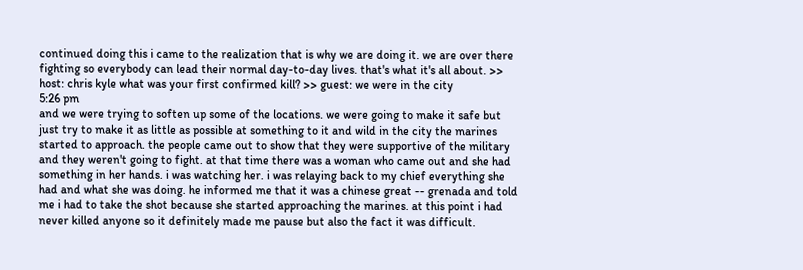continued doing this i came to the realization that is why we are doing it. we are over there fighting so everybody can lead their normal day-to-day lives. that's what it's all about. >> host: chris kyle what was your first confirmed kill? >> guest: we were in the city
5:26 pm
and we were trying to soften up some of the locations. we were going to make it safe but just try to make it as little as possible at something to it and wild in the city the marines started to approach. the people came out to show that they were supportive of the military and they weren't going to fight. at that time there was a woman who came out and she had something in her hands. i was watching her. i was relaying back to my chief everything she had and what she was doing. he informed me that it was a chinese great -- grenada and told me i had to take the shot because she started approaching the marines. at this point i had never killed anyone so it definitely made me pause but also the fact it was difficult.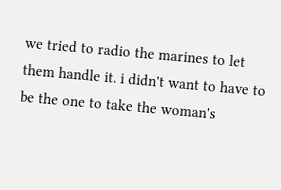we tried to radio the marines to let them handle it. i didn't want to have to be the one to take the woman's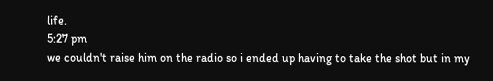life.
5:27 pm
we couldn't raise him on the radio so i ended up having to take the shot but in my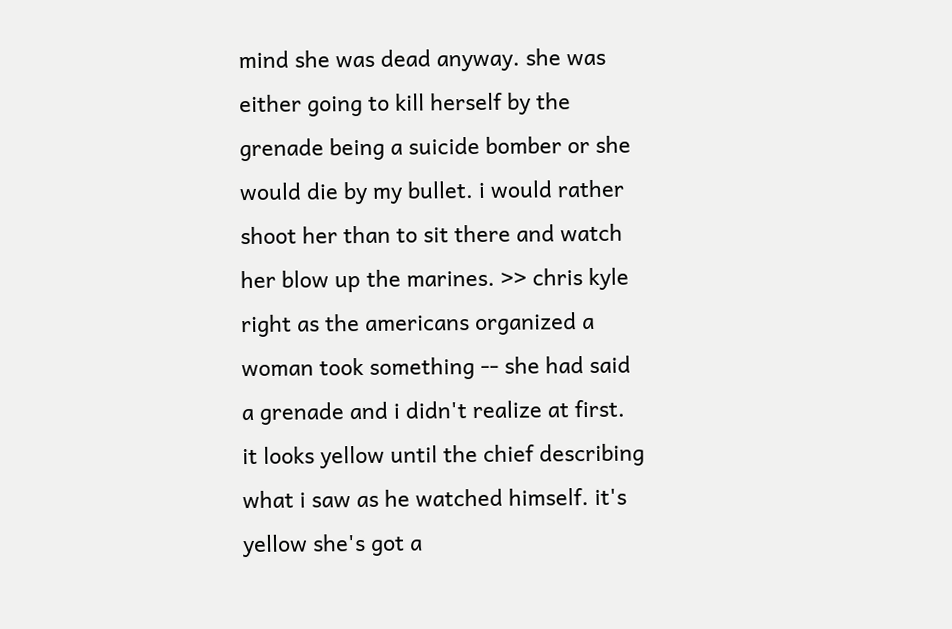mind she was dead anyway. she was either going to kill herself by the grenade being a suicide bomber or she would die by my bullet. i would rather shoot her than to sit there and watch her blow up the marines. >> chris kyle right as the americans organized a woman took something -- she had said a grenade and i didn't realize at first. it looks yellow until the chief describing what i saw as he watched himself. it's yellow she's got a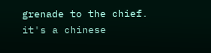grenade to the chief. it's a chinese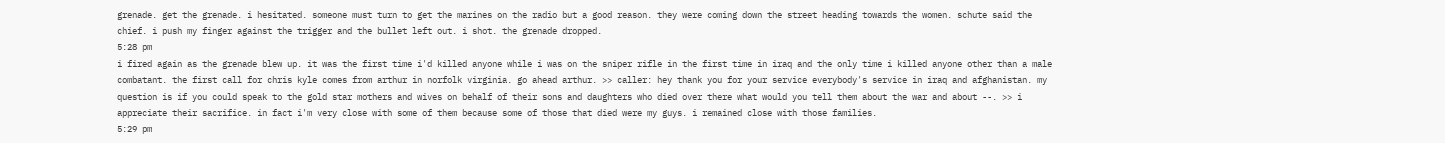grenade. get the grenade. i hesitated. someone must turn to get the marines on the radio but a good reason. they were coming down the street heading towards the women. schute said the chief. i push my finger against the trigger and the bullet left out. i shot. the grenade dropped.
5:28 pm
i fired again as the grenade blew up. it was the first time i'd killed anyone while i was on the sniper rifle in the first time in iraq and the only time i killed anyone other than a male combatant. the first call for chris kyle comes from arthur in norfolk virginia. go ahead arthur. >> caller: hey thank you for your service everybody's service in iraq and afghanistan. my question is if you could speak to the gold star mothers and wives on behalf of their sons and daughters who died over there what would you tell them about the war and about --. >> i appreciate their sacrifice. in fact i'm very close with some of them because some of those that died were my guys. i remained close with those families.
5:29 pm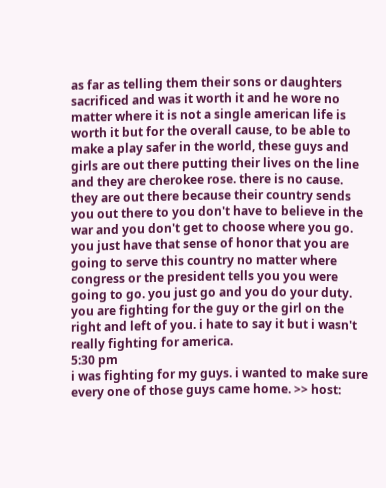as far as telling them their sons or daughters sacrificed and was it worth it and he wore no matter where it is not a single american life is worth it but for the overall cause, to be able to make a play safer in the world, these guys and girls are out there putting their lives on the line and they are cherokee rose. there is no cause. they are out there because their country sends you out there to you don't have to believe in the war and you don't get to choose where you go. you just have that sense of honor that you are going to serve this country no matter where congress or the president tells you you were going to go. you just go and you do your duty. you are fighting for the guy or the girl on the right and left of you. i hate to say it but i wasn't really fighting for america.
5:30 pm
i was fighting for my guys. i wanted to make sure every one of those guys came home. >> host: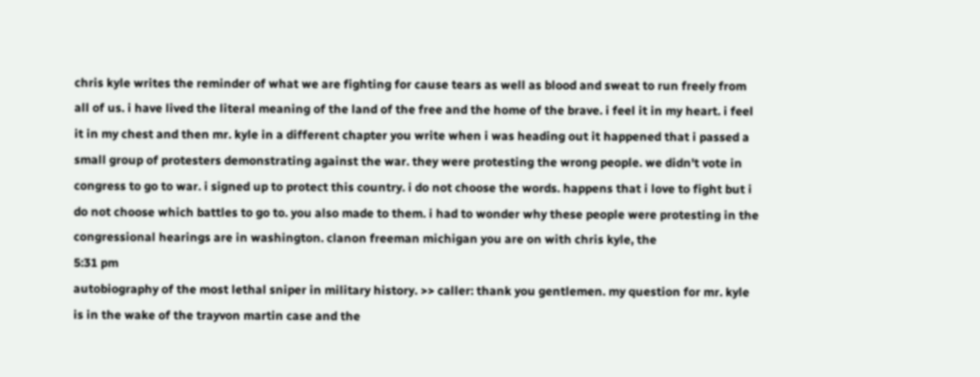chris kyle writes the reminder of what we are fighting for cause tears as well as blood and sweat to run freely from all of us. i have lived the literal meaning of the land of the free and the home of the brave. i feel it in my heart. i feel it in my chest and then mr. kyle in a different chapter you write when i was heading out it happened that i passed a small group of protesters demonstrating against the war. they were protesting the wrong people. we didn't vote in congress to go to war. i signed up to protect this country. i do not choose the words. happens that i love to fight but i do not choose which battles to go to. you also made to them. i had to wonder why these people were protesting in the congressional hearings are in washington. clanon freeman michigan you are on with chris kyle, the
5:31 pm
autobiography of the most lethal sniper in military history. >> caller: thank you gentlemen. my question for mr. kyle is in the wake of the trayvon martin case and the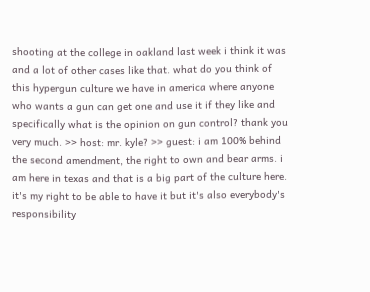shooting at the college in oakland last week i think it was and a lot of other cases like that. what do you think of this hypergun culture we have in america where anyone who wants a gun can get one and use it if they like and specifically what is the opinion on gun control? thank you very much. >> host: mr. kyle? >> guest: i am 100% behind the second amendment, the right to own and bear arms. i am here in texas and that is a big part of the culture here. it's my right to be able to have it but it's also everybody's responsibility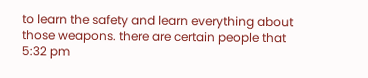to learn the safety and learn everything about those weapons. there are certain people that
5:32 pm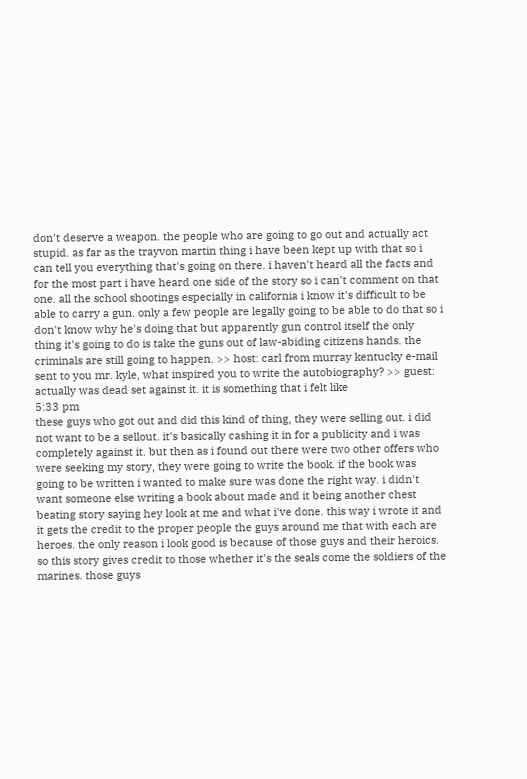don't deserve a weapon. the people who are going to go out and actually act stupid. as far as the trayvon martin thing i have been kept up with that so i can tell you everything that's going on there. i haven't heard all the facts and for the most part i have heard one side of the story so i can't comment on that one. all the school shootings especially in california i know it's difficult to be able to carry a gun. only a few people are legally going to be able to do that so i don't know why he's doing that but apparently gun control itself the only thing it's going to do is take the guns out of law-abiding citizens hands. the criminals are still going to happen. >> host: carl from murray kentucky e-mail sent to you mr. kyle, what inspired you to write the autobiography? >> guest: actually was dead set against it. it is something that i felt like
5:33 pm
these guys who got out and did this kind of thing, they were selling out. i did not want to be a sellout. it's basically cashing it in for a publicity and i was completely against it. but then as i found out there were two other offers who were seeking my story, they were going to write the book. if the book was going to be written i wanted to make sure was done the right way. i didn't want someone else writing a book about made and it being another chest beating story saying hey look at me and what i've done. this way i wrote it and it gets the credit to the proper people the guys around me that with each are heroes. the only reason i look good is because of those guys and their heroics. so this story gives credit to those whether it's the seals come the soldiers of the marines. those guys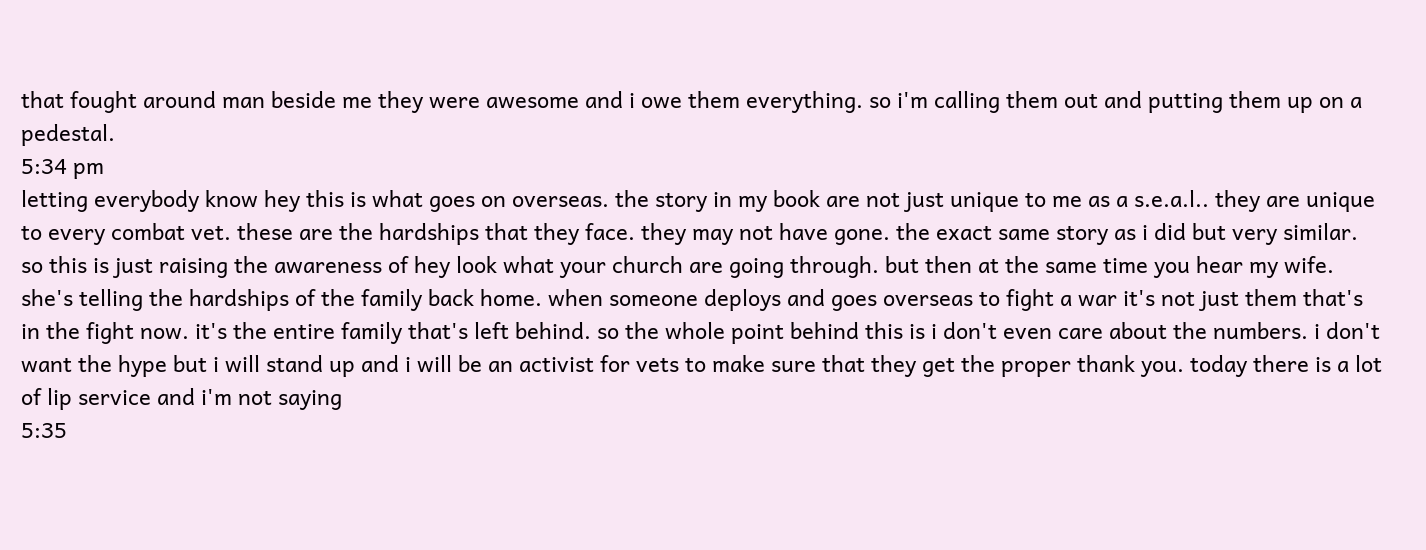that fought around man beside me they were awesome and i owe them everything. so i'm calling them out and putting them up on a pedestal.
5:34 pm
letting everybody know hey this is what goes on overseas. the story in my book are not just unique to me as a s.e.a.l.. they are unique to every combat vet. these are the hardships that they face. they may not have gone. the exact same story as i did but very similar. so this is just raising the awareness of hey look what your church are going through. but then at the same time you hear my wife. she's telling the hardships of the family back home. when someone deploys and goes overseas to fight a war it's not just them that's in the fight now. it's the entire family that's left behind. so the whole point behind this is i don't even care about the numbers. i don't want the hype but i will stand up and i will be an activist for vets to make sure that they get the proper thank you. today there is a lot of lip service and i'm not saying
5:35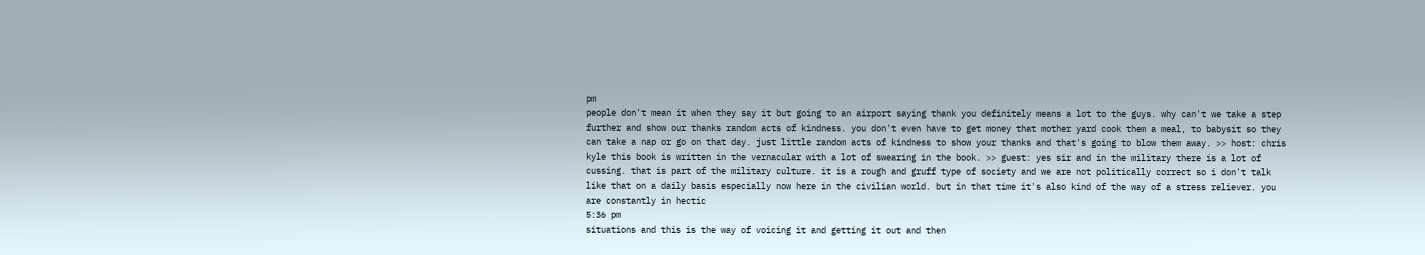pm
people don't mean it when they say it but going to an airport saying thank you definitely means a lot to the guys. why can't we take a step further and show our thanks random acts of kindness. you don't even have to get money that mother yard cook them a meal, to babysit so they can take a nap or go on that day. just little random acts of kindness to show your thanks and that's going to blow them away. >> host: chris kyle this book is written in the vernacular with a lot of swearing in the book. >> guest: yes sir and in the military there is a lot of cussing. that is part of the military culture. it is a rough and gruff type of society and we are not politically correct so i don't talk like that on a daily basis especially now here in the civilian world. but in that time it's also kind of the way of a stress reliever. you are constantly in hectic
5:36 pm
situations and this is the way of voicing it and getting it out and then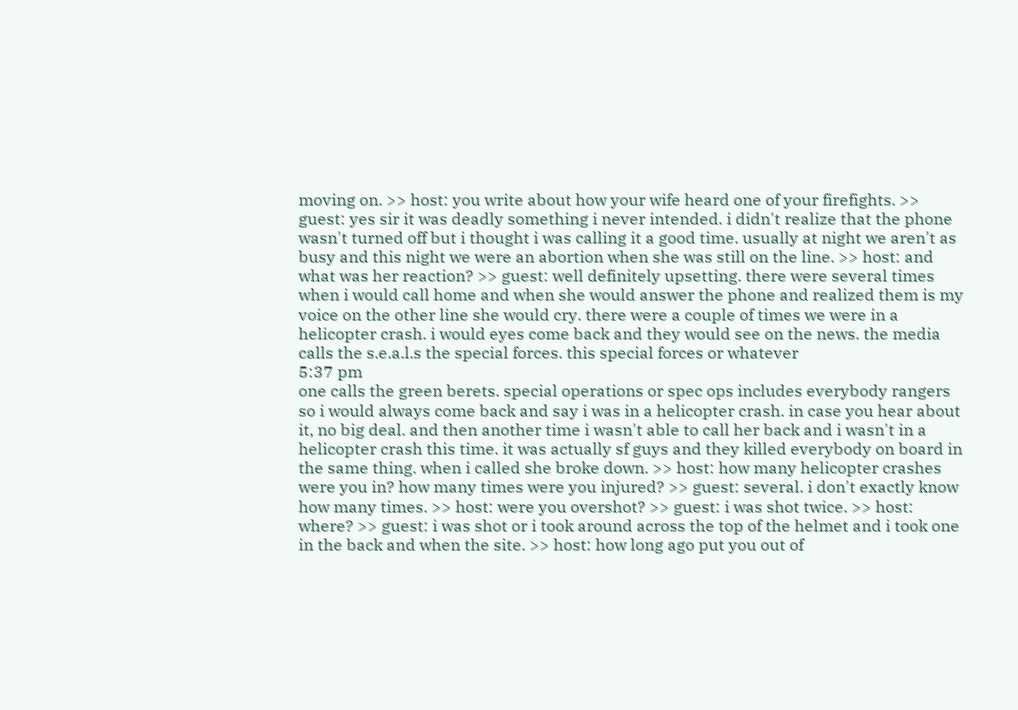moving on. >> host: you write about how your wife heard one of your firefights. >> guest: yes sir it was deadly something i never intended. i didn't realize that the phone wasn't turned off but i thought i was calling it a good time. usually at night we aren't as busy and this night we were an abortion when she was still on the line. >> host: and what was her reaction? >> guest: well definitely upsetting. there were several times when i would call home and when she would answer the phone and realized them is my voice on the other line she would cry. there were a couple of times we were in a helicopter crash. i would eyes come back and they would see on the news. the media calls the s.e.a.l.s the special forces. this special forces or whatever
5:37 pm
one calls the green berets. special operations or spec ops includes everybody rangers so i would always come back and say i was in a helicopter crash. in case you hear about it, no big deal. and then another time i wasn't able to call her back and i wasn't in a helicopter crash this time. it was actually sf guys and they killed everybody on board in the same thing. when i called she broke down. >> host: how many helicopter crashes were you in? how many times were you injured? >> guest: several. i don't exactly know how many times. >> host: were you overshot? >> guest: i was shot twice. >> host: where? >> guest: i was shot or i took around across the top of the helmet and i took one in the back and when the site. >> host: how long ago put you out of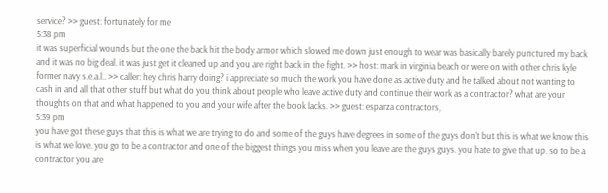service? >> guest: fortunately for me
5:38 pm
it was superficial wounds but the one the back hit the body armor which slowed me down just enough to wear was basically barely punctured my back and it was no big deal. it was just get it cleaned up and you are right back in the fight. >> host: mark in virginia beach or were on with other chris kyle former navy s.e.a.l.. >> caller: hey chris harry doing? i appreciate so much the work you have done as active duty and he talked about not wanting to cash in and all that other stuff but what do you think about people who leave active duty and continue their work as a contractor? what are your thoughts on that and what happened to you and your wife after the book lacks. >> guest: esparza contractors,
5:39 pm
you have got these guys that this is what we are trying to do and some of the guys have degrees in some of the guys don't but this is what we know this is what we love. you go to be a contractor and one of the biggest things you miss when you leave are the guys guys. you hate to give that up. so to be a contractor you are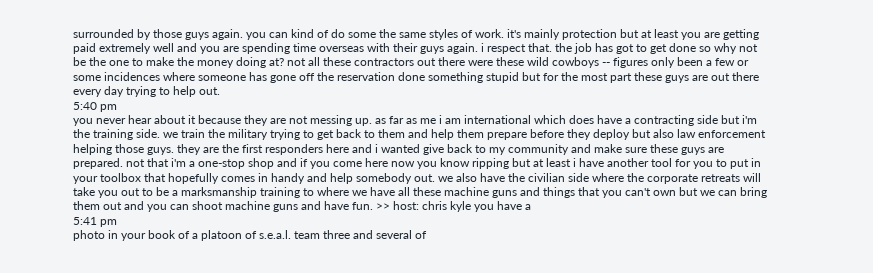surrounded by those guys again. you can kind of do some the same styles of work. it's mainly protection but at least you are getting paid extremely well and you are spending time overseas with their guys again. i respect that. the job has got to get done so why not be the one to make the money doing at? not all these contractors out there were these wild cowboys -- figures only been a few or some incidences where someone has gone off the reservation done something stupid but for the most part these guys are out there every day trying to help out.
5:40 pm
you never hear about it because they are not messing up. as far as me i am international which does have a contracting side but i'm the training side. we train the military trying to get back to them and help them prepare before they deploy but also law enforcement helping those guys. they are the first responders here and i wanted give back to my community and make sure these guys are prepared. not that i'm a one-stop shop and if you come here now you know ripping but at least i have another tool for you to put in your toolbox that hopefully comes in handy and help somebody out. we also have the civilian side where the corporate retreats will take you out to be a marksmanship training to where we have all these machine guns and things that you can't own but we can bring them out and you can shoot machine guns and have fun. >> host: chris kyle you have a
5:41 pm
photo in your book of a platoon of s.e.a.l. team three and several of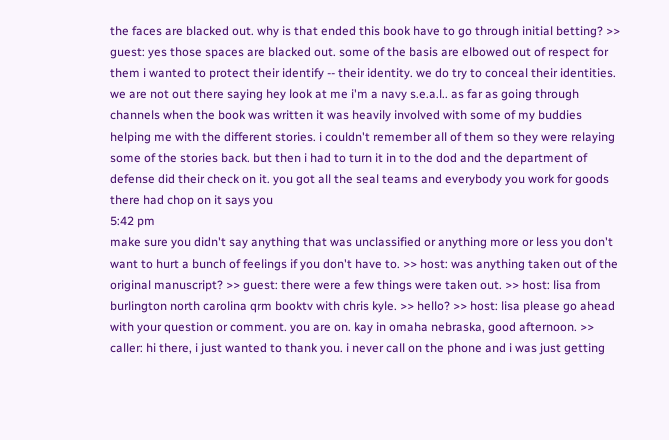the faces are blacked out. why is that ended this book have to go through initial betting? >> guest: yes those spaces are blacked out. some of the basis are elbowed out of respect for them i wanted to protect their identify -- their identity. we do try to conceal their identities. we are not out there saying hey look at me i'm a navy s.e.a.l.. as far as going through channels when the book was written it was heavily involved with some of my buddies helping me with the different stories. i couldn't remember all of them so they were relaying some of the stories back. but then i had to turn it in to the dod and the department of defense did their check on it. you got all the seal teams and everybody you work for goods there had chop on it says you
5:42 pm
make sure you didn't say anything that was unclassified or anything more or less you don't want to hurt a bunch of feelings if you don't have to. >> host: was anything taken out of the original manuscript? >> guest: there were a few things were taken out. >> host: lisa from burlington north carolina qrm booktv with chris kyle. >> hello? >> host: lisa please go ahead with your question or comment. you are on. kay in omaha nebraska, good afternoon. >> caller: hi there, i just wanted to thank you. i never call on the phone and i was just getting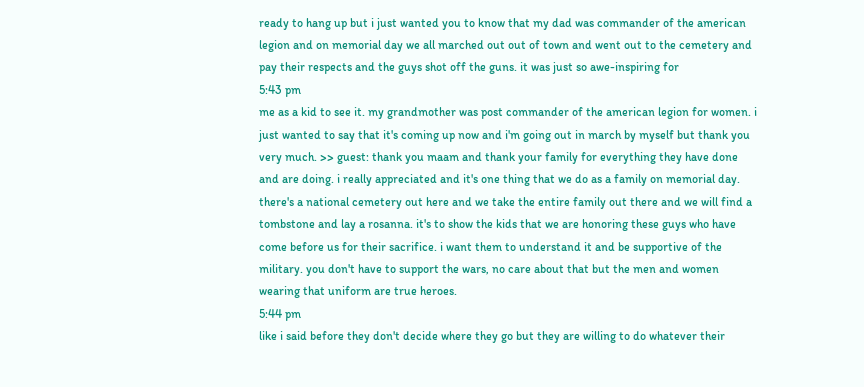ready to hang up but i just wanted you to know that my dad was commander of the american legion and on memorial day we all marched out out of town and went out to the cemetery and pay their respects and the guys shot off the guns. it was just so awe-inspiring for
5:43 pm
me as a kid to see it. my grandmother was post commander of the american legion for women. i just wanted to say that it's coming up now and i'm going out in march by myself but thank you very much. >> guest: thank you maam and thank your family for everything they have done and are doing. i really appreciated and it's one thing that we do as a family on memorial day. there's a national cemetery out here and we take the entire family out there and we will find a tombstone and lay a rosanna. it's to show the kids that we are honoring these guys who have come before us for their sacrifice. i want them to understand it and be supportive of the military. you don't have to support the wars, no care about that but the men and women wearing that uniform are true heroes.
5:44 pm
like i said before they don't decide where they go but they are willing to do whatever their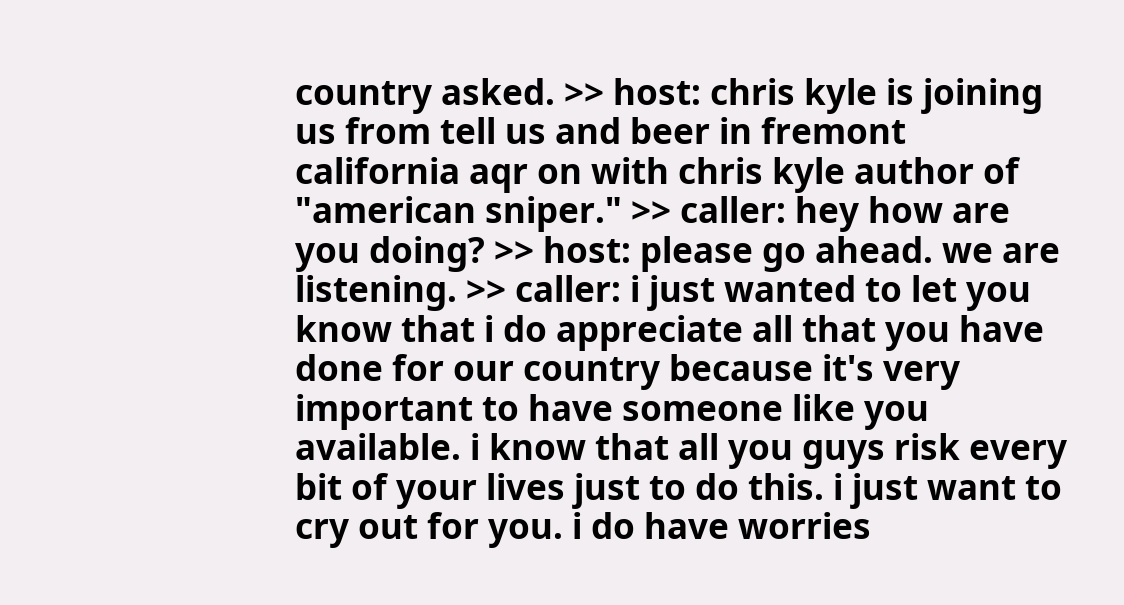country asked. >> host: chris kyle is joining us from tell us and beer in fremont california aqr on with chris kyle author of "american sniper." >> caller: hey how are you doing? >> host: please go ahead. we are listening. >> caller: i just wanted to let you know that i do appreciate all that you have done for our country because it's very important to have someone like you available. i know that all you guys risk every bit of your lives just to do this. i just want to cry out for you. i do have worries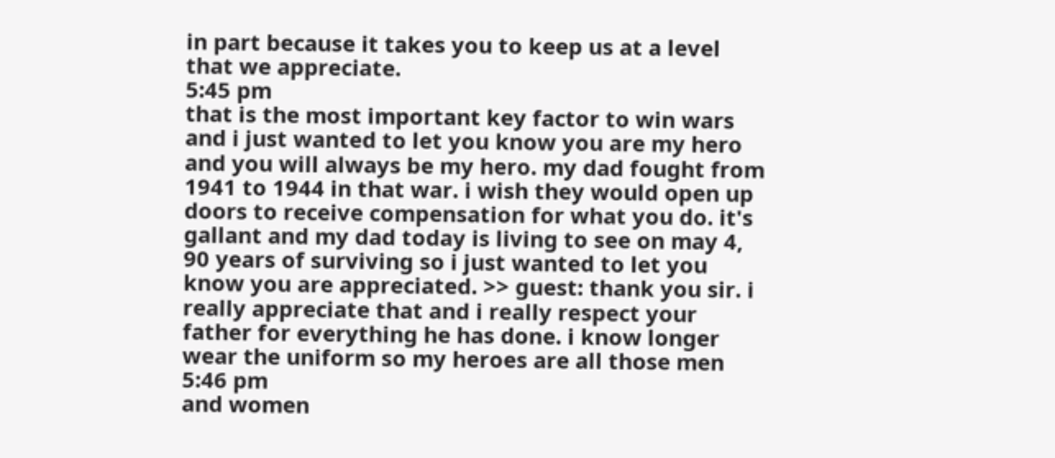in part because it takes you to keep us at a level that we appreciate.
5:45 pm
that is the most important key factor to win wars and i just wanted to let you know you are my hero and you will always be my hero. my dad fought from 1941 to 1944 in that war. i wish they would open up doors to receive compensation for what you do. it's gallant and my dad today is living to see on may 4, 90 years of surviving so i just wanted to let you know you are appreciated. >> guest: thank you sir. i really appreciate that and i really respect your father for everything he has done. i know longer wear the uniform so my heroes are all those men
5:46 pm
and women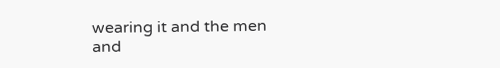wearing it and the men and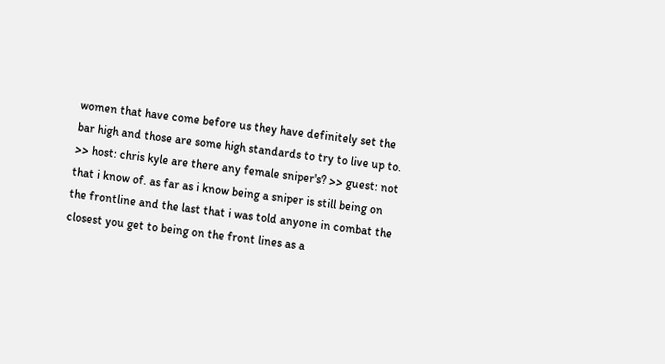women that have come before us they have definitely set the bar high and those are some high standards to try to live up to. >> host: chris kyle are there any female sniper's? >> guest: not that i know of. as far as i know being a sniper is still being on the frontline and the last that i was told anyone in combat the closest you get to being on the front lines as a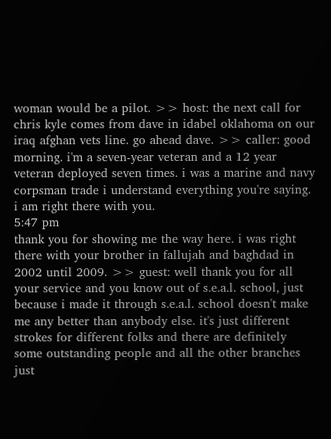woman would be a pilot. >> host: the next call for chris kyle comes from dave in idabel oklahoma on our iraq afghan vets line. go ahead dave. >> caller: good morning. i'm a seven-year veteran and a 12 year veteran deployed seven times. i was a marine and navy corpsman trade i understand everything you're saying. i am right there with you.
5:47 pm
thank you for showing me the way here. i was right there with your brother in fallujah and baghdad in 2002 until 2009. >> guest: well thank you for all your service and you know out of s.e.a.l. school, just because i made it through s.e.a.l. school doesn't make me any better than anybody else. it's just different strokes for different folks and there are definitely some outstanding people and all the other branches just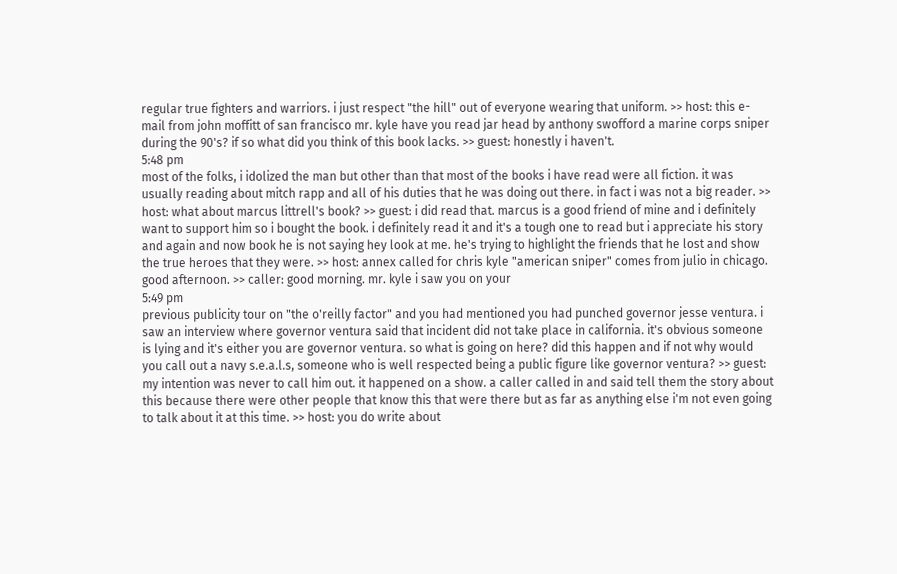regular true fighters and warriors. i just respect "the hill" out of everyone wearing that uniform. >> host: this e-mail from john moffitt of san francisco mr. kyle have you read jar head by anthony swofford a marine corps sniper during the 90's? if so what did you think of this book lacks. >> guest: honestly i haven't.
5:48 pm
most of the folks, i idolized the man but other than that most of the books i have read were all fiction. it was usually reading about mitch rapp and all of his duties that he was doing out there. in fact i was not a big reader. >> host: what about marcus littrell's book? >> guest: i did read that. marcus is a good friend of mine and i definitely want to support him so i bought the book. i definitely read it and it's a tough one to read but i appreciate his story and again and now book he is not saying hey look at me. he's trying to highlight the friends that he lost and show the true heroes that they were. >> host: annex called for chris kyle "american sniper" comes from julio in chicago. good afternoon. >> caller: good morning. mr. kyle i saw you on your
5:49 pm
previous publicity tour on "the o'reilly factor" and you had mentioned you had punched governor jesse ventura. i saw an interview where governor ventura said that incident did not take place in california. it's obvious someone is lying and it's either you are governor ventura. so what is going on here? did this happen and if not why would you call out a navy s.e.a.l.s, someone who is well respected being a public figure like governor ventura? >> guest: my intention was never to call him out. it happened on a show. a caller called in and said tell them the story about this because there were other people that know this that were there but as far as anything else i'm not even going to talk about it at this time. >> host: you do write about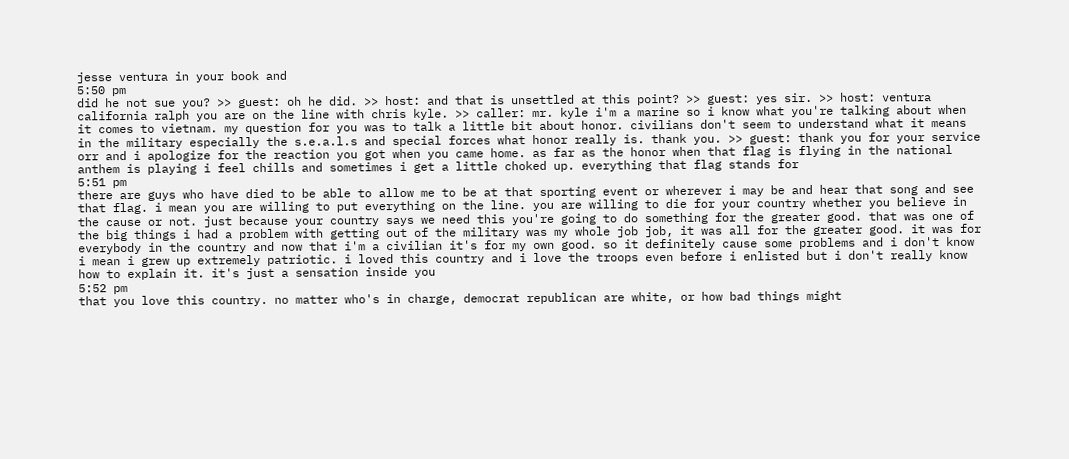jesse ventura in your book and
5:50 pm
did he not sue you? >> guest: oh he did. >> host: and that is unsettled at this point? >> guest: yes sir. >> host: ventura california ralph you are on the line with chris kyle. >> caller: mr. kyle i'm a marine so i know what you're talking about when it comes to vietnam. my question for you was to talk a little bit about honor. civilians don't seem to understand what it means in the military especially the s.e.a.l.s and special forces what honor really is. thank you. >> guest: thank you for your service orr and i apologize for the reaction you got when you came home. as far as the honor when that flag is flying in the national anthem is playing i feel chills and sometimes i get a little choked up. everything that flag stands for
5:51 pm
there are guys who have died to be able to allow me to be at that sporting event or wherever i may be and hear that song and see that flag. i mean you are willing to put everything on the line. you are willing to die for your country whether you believe in the cause or not. just because your country says we need this you're going to do something for the greater good. that was one of the big things i had a problem with getting out of the military was my whole job job, it was all for the greater good. it was for everybody in the country and now that i'm a civilian it's for my own good. so it definitely cause some problems and i don't know i mean i grew up extremely patriotic. i loved this country and i love the troops even before i enlisted but i don't really know how to explain it. it's just a sensation inside you
5:52 pm
that you love this country. no matter who's in charge, democrat republican are white, or how bad things might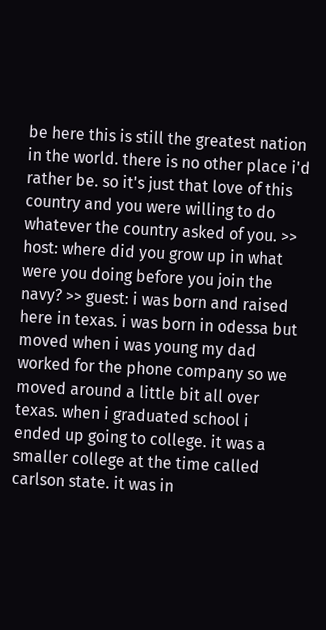be here this is still the greatest nation in the world. there is no other place i'd rather be. so it's just that love of this country and you were willing to do whatever the country asked of you. >> host: where did you grow up in what were you doing before you join the navy? >> guest: i was born and raised here in texas. i was born in odessa but moved when i was young my dad worked for the phone company so we moved around a little bit all over texas. when i graduated school i ended up going to college. it was a smaller college at the time called carlson state. it was in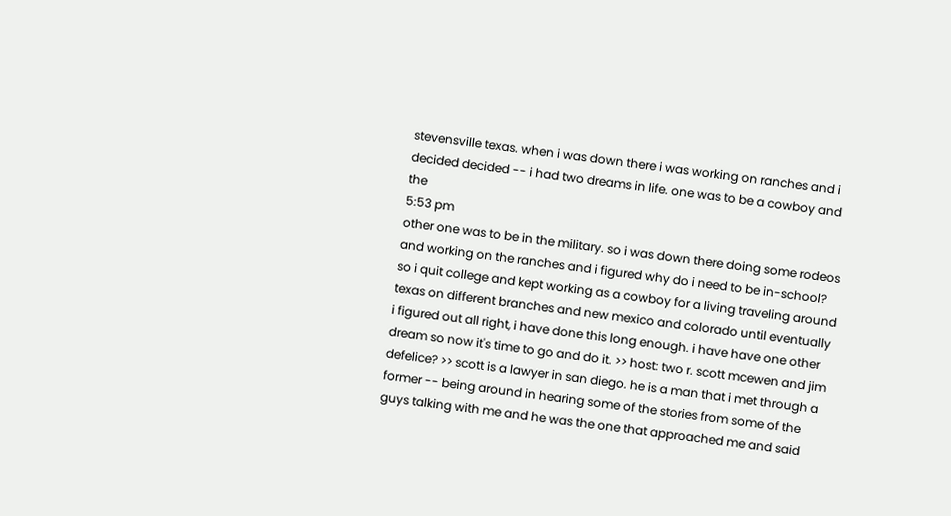stevensville texas. when i was down there i was working on ranches and i decided decided -- i had two dreams in life. one was to be a cowboy and the
5:53 pm
other one was to be in the military. so i was down there doing some rodeos and working on the ranches and i figured why do i need to be in-school? so i quit college and kept working as a cowboy for a living traveling around texas on different branches and new mexico and colorado until eventually i figured out all right, i have done this long enough. i have have one other dream so now it's time to go and do it. >> host: two r. scott mcewen and jim defelice? >> scott is a lawyer in san diego. he is a man that i met through a former -- being around in hearing some of the stories from some of the guys talking with me and he was the one that approached me and said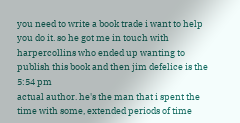you need to write a book trade i want to help you do it. so he got me in touch with harpercollins who ended up wanting to publish this book and then jim defelice is the
5:54 pm
actual author. he's the man that i spent the time with some, extended periods of time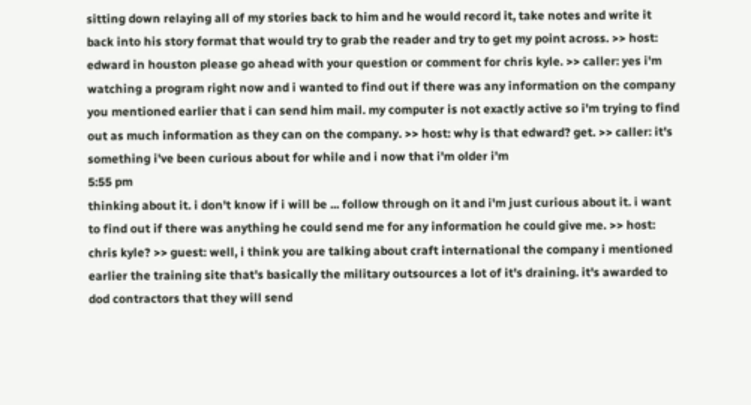sitting down relaying all of my stories back to him and he would record it, take notes and write it back into his story format that would try to grab the reader and try to get my point across. >> host: edward in houston please go ahead with your question or comment for chris kyle. >> caller: yes i'm watching a program right now and i wanted to find out if there was any information on the company you mentioned earlier that i can send him mail. my computer is not exactly active so i'm trying to find out as much information as they can on the company. >> host: why is that edward? get. >> caller: it's something i've been curious about for while and i now that i'm older i'm
5:55 pm
thinking about it. i don't know if i will be ... follow through on it and i'm just curious about it. i want to find out if there was anything he could send me for any information he could give me. >> host: chris kyle? >> guest: well, i think you are talking about craft international the company i mentioned earlier the training site that's basically the military outsources a lot of it's draining. it's awarded to dod contractors that they will send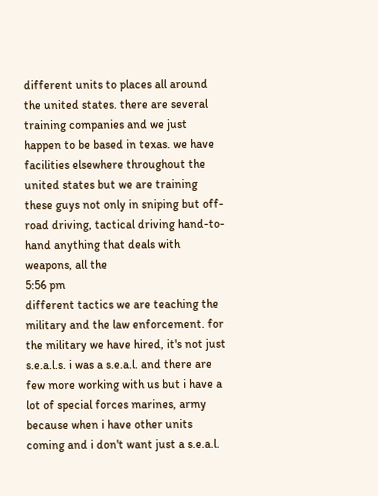different units to places all around the united states. there are several training companies and we just happen to be based in texas. we have facilities elsewhere throughout the united states but we are training these guys not only in sniping but off-road driving, tactical driving hand-to-hand anything that deals with weapons, all the
5:56 pm
different tactics we are teaching the military and the law enforcement. for the military we have hired, it's not just s.e.a.l.s. i was a s.e.a.l. and there are few more working with us but i have a lot of special forces marines, army because when i have other units coming and i don't want just a s.e.a.l.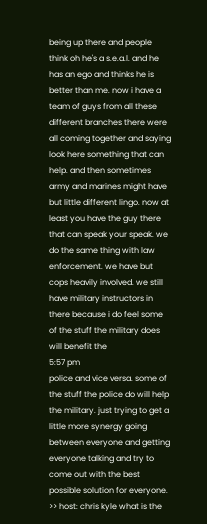being up there and people think oh he's a s.e.a.l. and he has an ego and thinks he is better than me. now i have a team of guys from all these different branches there were all coming together and saying look here something that can help. and then sometimes army and marines might have but little different lingo. now at least you have the guy there that can speak your speak. we do the same thing with law enforcement. we have but cops heavily involved. we still have military instructors in there because i do feel some of the stuff the military does will benefit the
5:57 pm
police and vice versa. some of the stuff the police do will help the military. just trying to get a little more synergy going between everyone and getting everyone talking and try to come out with the best possible solution for everyone. >> host: chris kyle what is the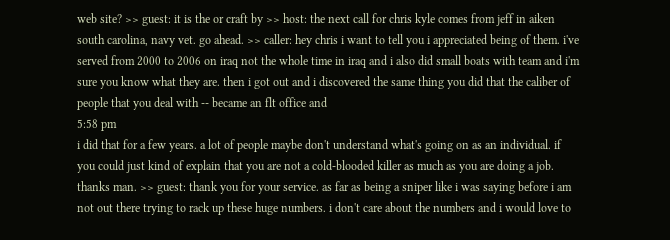web site? >> guest: it is the or craft by >> host: the next call for chris kyle comes from jeff in aiken south carolina, navy vet. go ahead. >> caller: hey chris i want to tell you i appreciated being of them. i've served from 2000 to 2006 on iraq not the whole time in iraq and i also did small boats with team and i'm sure you know what they are. then i got out and i discovered the same thing you did that the caliber of people that you deal with -- became an flt office and
5:58 pm
i did that for a few years. a lot of people maybe don't understand what's going on as an individual. if you could just kind of explain that you are not a cold-blooded killer as much as you are doing a job. thanks man. >> guest: thank you for your service. as far as being a sniper like i was saying before i am not out there trying to rack up these huge numbers. i don't care about the numbers and i would love to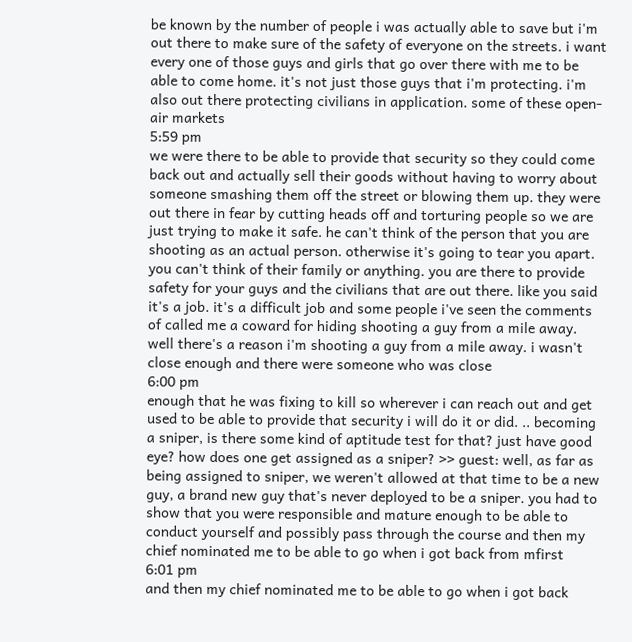be known by the number of people i was actually able to save but i'm out there to make sure of the safety of everyone on the streets. i want every one of those guys and girls that go over there with me to be able to come home. it's not just those guys that i'm protecting. i'm also out there protecting civilians in application. some of these open-air markets
5:59 pm
we were there to be able to provide that security so they could come back out and actually sell their goods without having to worry about someone smashing them off the street or blowing them up. they were out there in fear by cutting heads off and torturing people so we are just trying to make it safe. he can't think of the person that you are shooting as an actual person. otherwise it's going to tear you apart. you can't think of their family or anything. you are there to provide safety for your guys and the civilians that are out there. like you said it's a job. it's a difficult job and some people i've seen the comments of called me a coward for hiding shooting a guy from a mile away. well there's a reason i'm shooting a guy from a mile away. i wasn't close enough and there were someone who was close
6:00 pm
enough that he was fixing to kill so wherever i can reach out and get used to be able to provide that security i will do it or did. .. becoming a sniper, is there some kind of aptitude test for that? just have good eye? how does one get assigned as a sniper? >> guest: well, as far as being assigned to sniper, we weren't allowed at that time to be a new guy, a brand new guy that's never deployed to be a sniper. you had to show that you were responsible and mature enough to be able to conduct yourself and possibly pass through the course and then my chief nominated me to be able to go when i got back from mfirst
6:01 pm
and then my chief nominated me to be able to go when i got back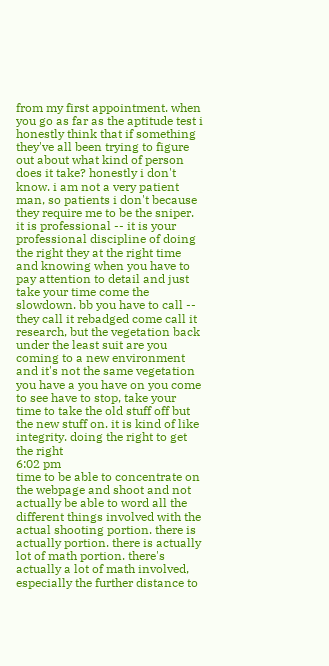from my first appointment. when you go as far as the aptitude test i honestly think that if something they've all been trying to figure out about what kind of person does it take? honestly i don't know. i am not a very patient man, so patients i don't because they require me to be the sniper. it is professional -- it is your professional discipline of doing the right they at the right time and knowing when you have to pay attention to detail and just take your time come the slowdown. bb you have to call -- they call it rebadged come call it research, but the vegetation back under the least suit are you coming to a new environment and it's not the same vegetation you have a you have on you come to see have to stop, take your time to take the old stuff off but the new stuff on. it is kind of like integrity. doing the right to get the right
6:02 pm
time to be able to concentrate on the webpage and shoot and not actually be able to word all the different things involved with the actual shooting portion. there is actually portion. there is actually lot of math portion. there's actually a lot of math involved, especially the further distance to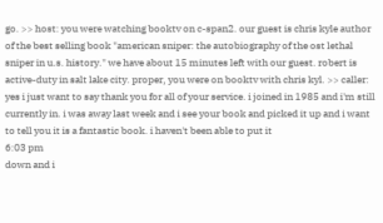go. >> host: you were watching booktv on c-span2. our guest is chris kyle author of the best selling book "american sniper: the autobiography of the ost lethal sniper in u.s. history." we have about 15 minutes left with our guest. robert is active-duty in salt lake city. proper, you were on booktv with chris kyl. >> caller: yes i just want to say thank you for all of your service. i joined in 1985 and i'm still currently in. i was away last week and i see your book and picked it up and i want to tell you it is a fantastic book. i haven't been able to put it
6:03 pm
down and i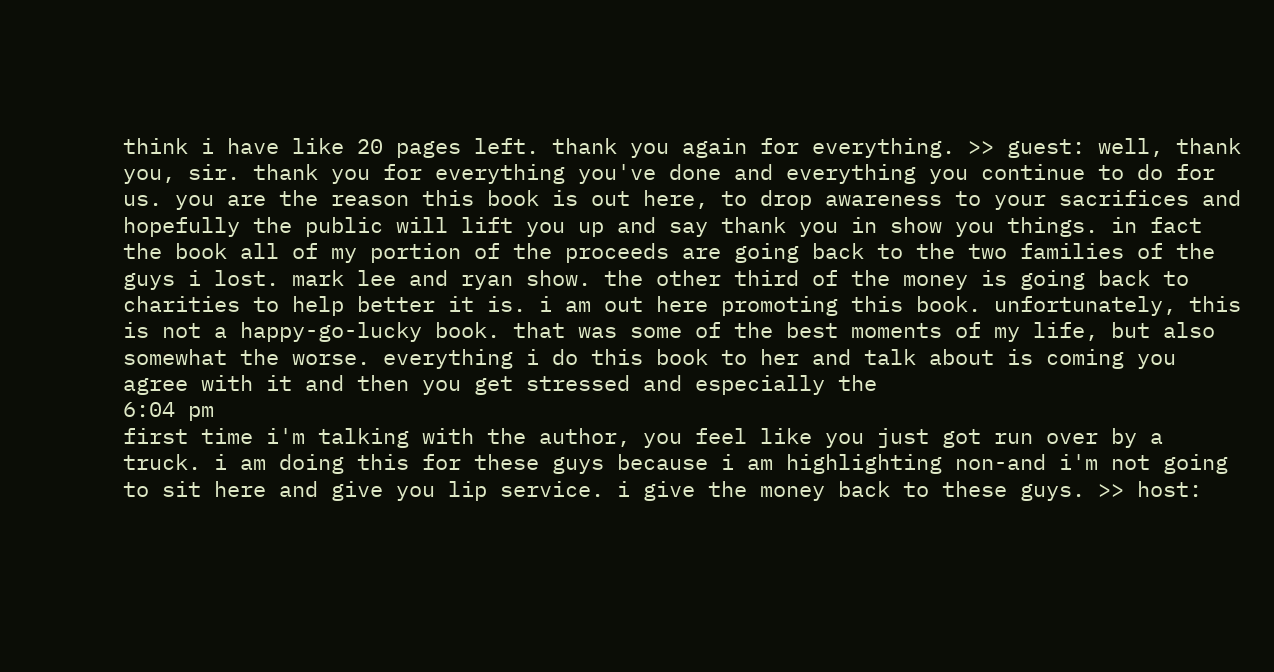think i have like 20 pages left. thank you again for everything. >> guest: well, thank you, sir. thank you for everything you've done and everything you continue to do for us. you are the reason this book is out here, to drop awareness to your sacrifices and hopefully the public will lift you up and say thank you in show you things. in fact the book all of my portion of the proceeds are going back to the two families of the guys i lost. mark lee and ryan show. the other third of the money is going back to charities to help better it is. i am out here promoting this book. unfortunately, this is not a happy-go-lucky book. that was some of the best moments of my life, but also somewhat the worse. everything i do this book to her and talk about is coming you agree with it and then you get stressed and especially the
6:04 pm
first time i'm talking with the author, you feel like you just got run over by a truck. i am doing this for these guys because i am highlighting non-and i'm not going to sit here and give you lip service. i give the money back to these guys. >> host: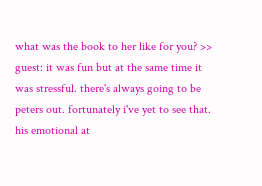what was the book to her like for you? >> guest: it was fun but at the same time it was stressful. there's always going to be peters out. fortunately i've yet to see that. his emotional at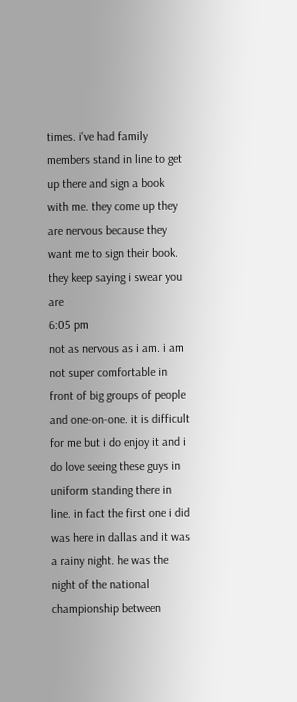times. i've had family members stand in line to get up there and sign a book with me. they come up they are nervous because they want me to sign their book. they keep saying i swear you are
6:05 pm
not as nervous as i am. i am not super comfortable in front of big groups of people and one-on-one. it is difficult for me but i do enjoy it and i do love seeing these guys in uniform standing there in line. in fact the first one i did was here in dallas and it was a rainy night. he was the night of the national championship between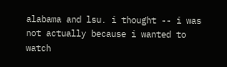alabama and lsu. i thought -- i was not actually because i wanted to watch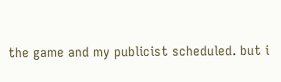the game and my publicist scheduled. but i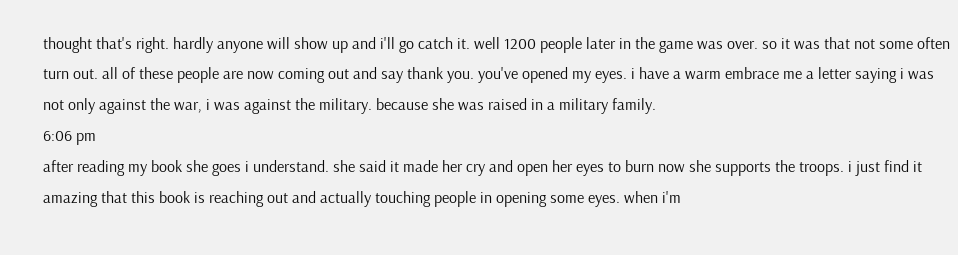thought that's right. hardly anyone will show up and i'll go catch it. well 1200 people later in the game was over. so it was that not some often turn out. all of these people are now coming out and say thank you. you've opened my eyes. i have a warm embrace me a letter saying i was not only against the war, i was against the military. because she was raised in a military family.
6:06 pm
after reading my book she goes i understand. she said it made her cry and open her eyes to burn now she supports the troops. i just find it amazing that this book is reaching out and actually touching people in opening some eyes. when i'm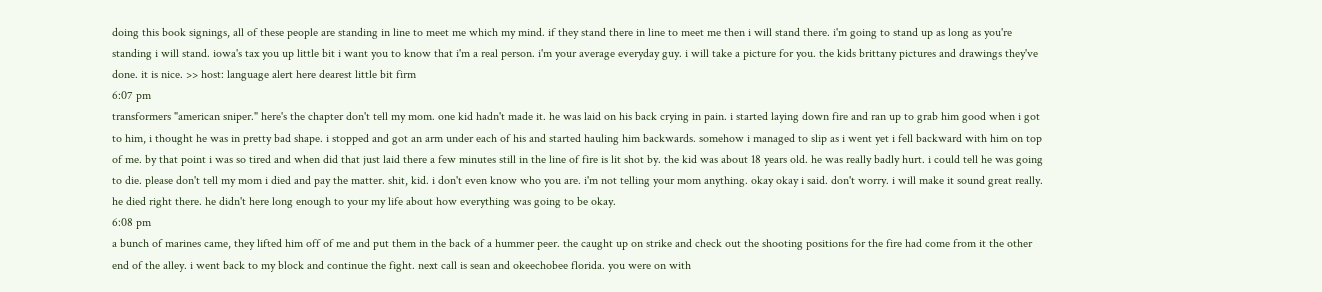doing this book signings, all of these people are standing in line to meet me which my mind. if they stand there in line to meet me then i will stand there. i'm going to stand up as long as you're standing i will stand. iowa's tax you up little bit i want you to know that i'm a real person. i'm your average everyday guy. i will take a picture for you. the kids brittany pictures and drawings they've done. it is nice. >> host: language alert here dearest little bit firm
6:07 pm
transformers "american sniper." here's the chapter don't tell my mom. one kid hadn't made it. he was laid on his back crying in pain. i started laying down fire and ran up to grab him good when i got to him, i thought he was in pretty bad shape. i stopped and got an arm under each of his and started hauling him backwards. somehow i managed to slip as i went yet i fell backward with him on top of me. by that point i was so tired and when did that just laid there a few minutes still in the line of fire is lit shot by. the kid was about 18 years old. he was really badly hurt. i could tell he was going to die. please don't tell my mom i died and pay the matter. shit, kid. i don't even know who you are. i'm not telling your mom anything. okay okay i said. don't worry. i will make it sound great really. he died right there. he didn't here long enough to your my life about how everything was going to be okay.
6:08 pm
a bunch of marines came, they lifted him off of me and put them in the back of a hummer peer. the caught up on strike and check out the shooting positions for the fire had come from it the other end of the alley. i went back to my block and continue the fight. next call is sean and okeechobee florida. you were on with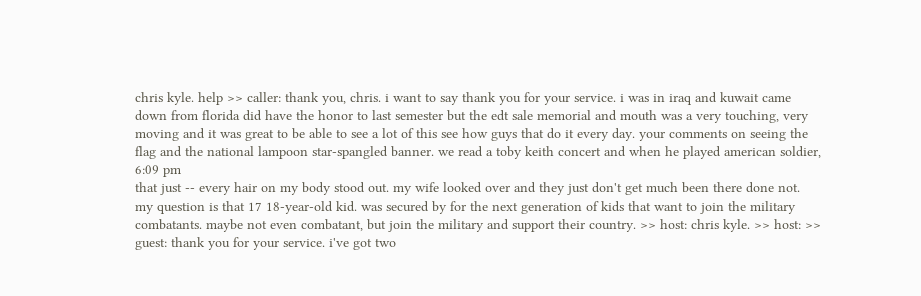chris kyle. help >> caller: thank you, chris. i want to say thank you for your service. i was in iraq and kuwait came down from florida did have the honor to last semester but the edt sale memorial and mouth was a very touching, very moving and it was great to be able to see a lot of this see how guys that do it every day. your comments on seeing the flag and the national lampoon star-spangled banner. we read a toby keith concert and when he played american soldier,
6:09 pm
that just -- every hair on my body stood out. my wife looked over and they just don't get much been there done not. my question is that 17 18-year-old kid. was secured by for the next generation of kids that want to join the military combatants. maybe not even combatant, but join the military and support their country. >> host: chris kyle. >> host: >> guest: thank you for your service. i've got two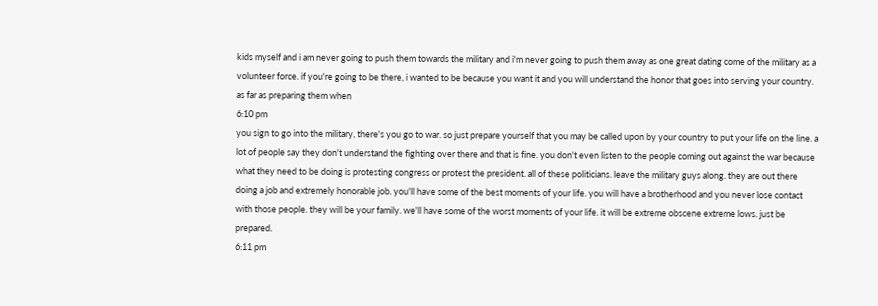kids myself and i am never going to push them towards the military and i'm never going to push them away as one great dating come of the military as a volunteer force. if you're going to be there, i wanted to be because you want it and you will understand the honor that goes into serving your country. as far as preparing them when
6:10 pm
you sign to go into the military, there's you go to war. so just prepare yourself that you may be called upon by your country to put your life on the line. a lot of people say they don't understand the fighting over there and that is fine. you don't even listen to the people coming out against the war because what they need to be doing is protesting congress or protest the president. all of these politicians. leave the military guys along. they are out there doing a job and extremely honorable job. you'll have some of the best moments of your life. you will have a brotherhood and you never lose contact with those people. they will be your family. we'll have some of the worst moments of your life. it will be extreme obscene extreme lows. just be prepared.
6:11 pm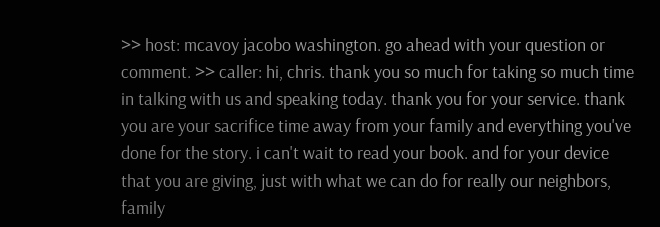>> host: mcavoy jacobo washington. go ahead with your question or comment. >> caller: hi, chris. thank you so much for taking so much time in talking with us and speaking today. thank you for your service. thank you are your sacrifice time away from your family and everything you've done for the story. i can't wait to read your book. and for your device that you are giving, just with what we can do for really our neighbors, family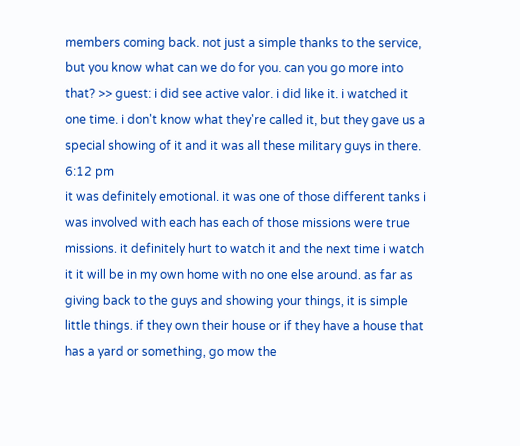members coming back. not just a simple thanks to the service, but you know what can we do for you. can you go more into that? >> guest: i did see active valor. i did like it. i watched it one time. i don't know what they're called it, but they gave us a special showing of it and it was all these military guys in there.
6:12 pm
it was definitely emotional. it was one of those different tanks i was involved with each has each of those missions were true missions. it definitely hurt to watch it and the next time i watch it it will be in my own home with no one else around. as far as giving back to the guys and showing your things, it is simple little things. if they own their house or if they have a house that has a yard or something, go mow the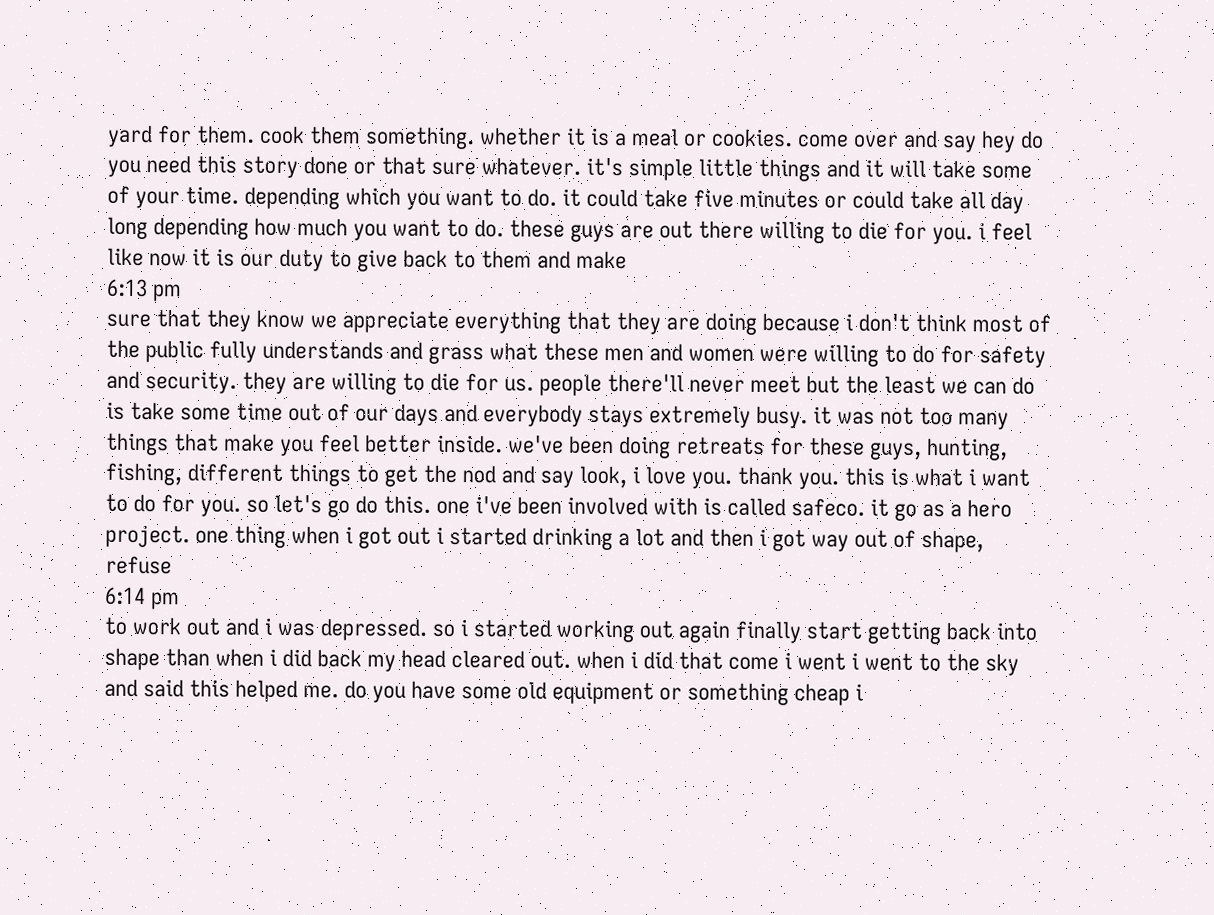yard for them. cook them something. whether it is a meal or cookies. come over and say hey do you need this story done or that sure whatever. it's simple little things and it will take some of your time. depending which you want to do. it could take five minutes or could take all day long depending how much you want to do. these guys are out there willing to die for you. i feel like now it is our duty to give back to them and make
6:13 pm
sure that they know we appreciate everything that they are doing because i don't think most of the public fully understands and grass what these men and women were willing to do for safety and security. they are willing to die for us. people there'll never meet but the least we can do is take some time out of our days and everybody stays extremely busy. it was not too many things that make you feel better inside. we've been doing retreats for these guys, hunting, fishing, different things to get the nod and say look, i love you. thank you. this is what i want to do for you. so let's go do this. one i've been involved with is called safeco. it go as a hero project. one thing when i got out i started drinking a lot and then i got way out of shape, refuse
6:14 pm
to work out and i was depressed. so i started working out again finally start getting back into shape than when i did back my head cleared out. when i did that come i went i went to the sky and said this helped me. do you have some old equipment or something cheap i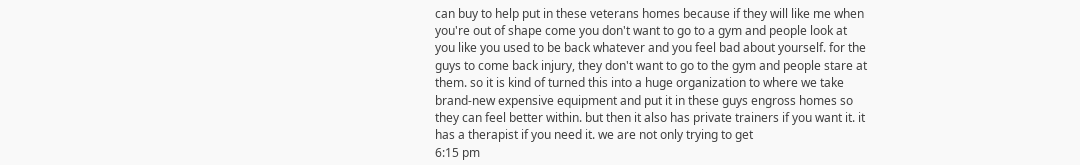can buy to help put in these veterans homes because if they will like me when you're out of shape come you don't want to go to a gym and people look at you like you used to be back whatever and you feel bad about yourself. for the guys to come back injury, they don't want to go to the gym and people stare at them. so it is kind of turned this into a huge organization to where we take brand-new expensive equipment and put it in these guys engross homes so they can feel better within. but then it also has private trainers if you want it. it has a therapist if you need it. we are not only trying to get
6:15 pm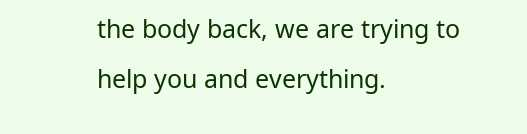the body back, we are trying to help you and everything.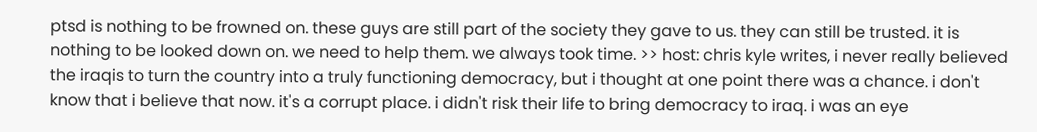ptsd is nothing to be frowned on. these guys are still part of the society they gave to us. they can still be trusted. it is nothing to be looked down on. we need to help them. we always took time. >> host: chris kyle writes, i never really believed the iraqis to turn the country into a truly functioning democracy, but i thought at one point there was a chance. i don't know that i believe that now. it's a corrupt place. i didn't risk their life to bring democracy to iraq. i was an eye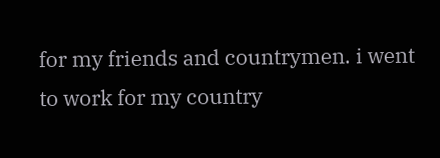for my friends and countrymen. i went to work for my country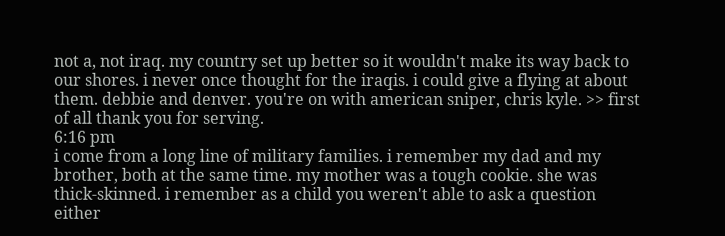not a, not iraq. my country set up better so it wouldn't make its way back to our shores. i never once thought for the iraqis. i could give a flying at about them. debbie and denver. you're on with american sniper, chris kyle. >> first of all thank you for serving.
6:16 pm
i come from a long line of military families. i remember my dad and my brother, both at the same time. my mother was a tough cookie. she was thick-skinned. i remember as a child you weren't able to ask a question either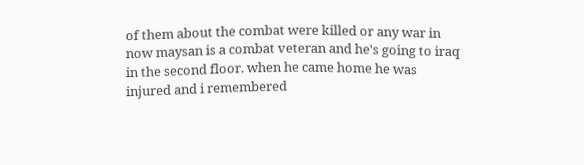of them about the combat were killed or any war in now maysan is a combat veteran and he's going to iraq in the second floor. when he came home he was injured and i remembered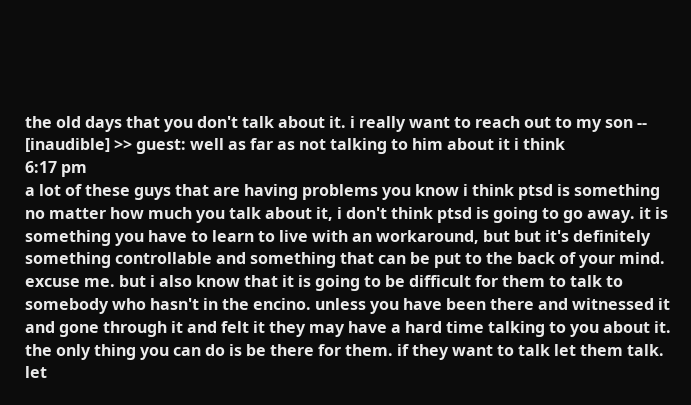the old days that you don't talk about it. i really want to reach out to my son -- [inaudible] >> guest: well as far as not talking to him about it i think
6:17 pm
a lot of these guys that are having problems you know i think ptsd is something no matter how much you talk about it, i don't think ptsd is going to go away. it is something you have to learn to live with an workaround, but but it's definitely something controllable and something that can be put to the back of your mind. excuse me. but i also know that it is going to be difficult for them to talk to somebody who hasn't in the encino. unless you have been there and witnessed it and gone through it and felt it they may have a hard time talking to you about it. the only thing you can do is be there for them. if they want to talk let them talk. let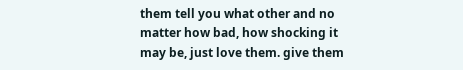them tell you what other and no matter how bad, how shocking it may be, just love them. give them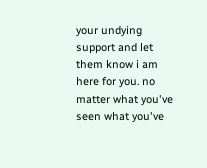your undying support and let them know i am here for you. no matter what you've seen what you've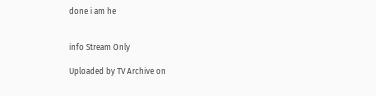done i am he


info Stream Only

Uploaded by TV Archive on